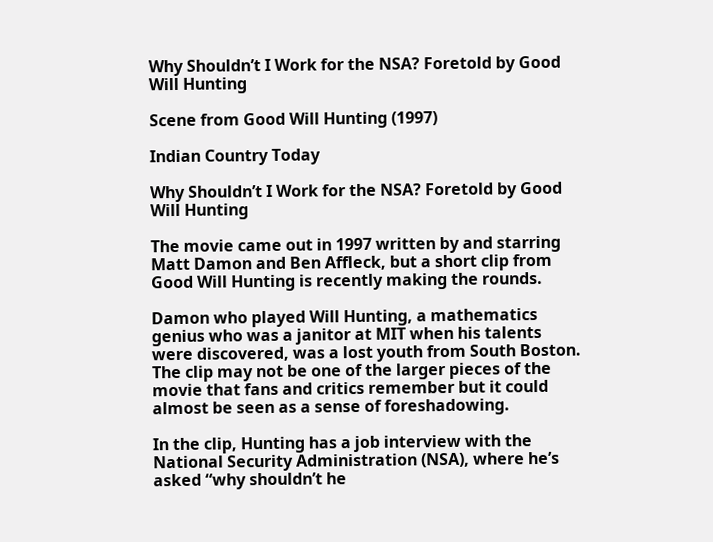Why Shouldn’t I Work for the NSA? Foretold by Good Will Hunting

Scene from Good Will Hunting (1997)

Indian Country Today

Why Shouldn’t I Work for the NSA? Foretold by Good Will Hunting

The movie came out in 1997 written by and starring Matt Damon and Ben Affleck, but a short clip from Good Will Hunting is recently making the rounds.

Damon who played Will Hunting, a mathematics genius who was a janitor at MIT when his talents were discovered, was a lost youth from South Boston. The clip may not be one of the larger pieces of the movie that fans and critics remember but it could almost be seen as a sense of foreshadowing.

In the clip, Hunting has a job interview with the National Security Administration (NSA), where he’s asked “why shouldn’t he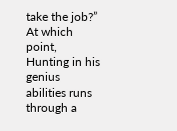take the job?” At which point, Hunting in his genius abilities runs through a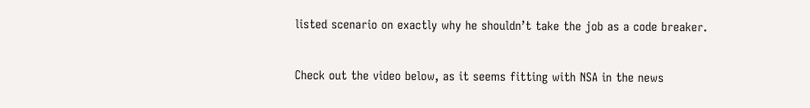listed scenario on exactly why he shouldn’t take the job as a code breaker.

Check out the video below, as it seems fitting with NSA in the news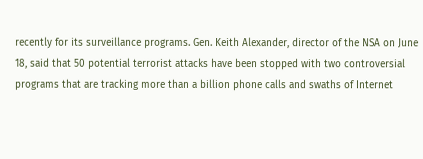recently for its surveillance programs. Gen. Keith Alexander, director of the NSA on June 18, said that 50 potential terrorist attacks have been stopped with two controversial programs that are tracking more than a billion phone calls and swaths of Internet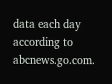data each day according to abcnews.go.com.